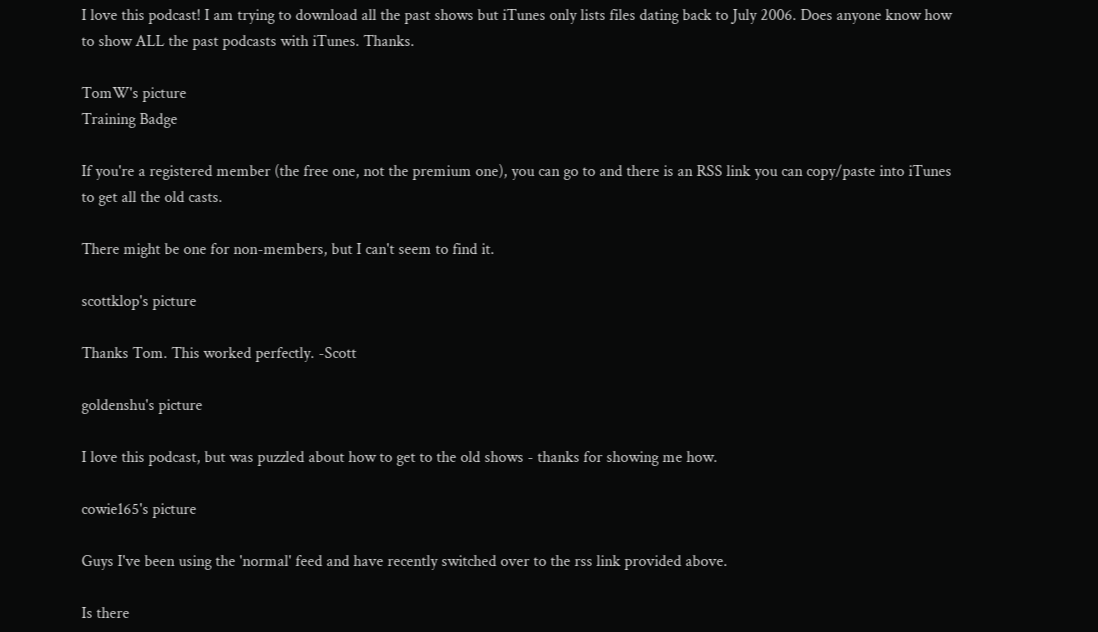I love this podcast! I am trying to download all the past shows but iTunes only lists files dating back to July 2006. Does anyone know how to show ALL the past podcasts with iTunes. Thanks.

TomW's picture
Training Badge

If you're a registered member (the free one, not the premium one), you can go to and there is an RSS link you can copy/paste into iTunes to get all the old casts.

There might be one for non-members, but I can't seem to find it.

scottklop's picture

Thanks Tom. This worked perfectly. -Scott

goldenshu's picture

I love this podcast, but was puzzled about how to get to the old shows - thanks for showing me how.

cowie165's picture

Guys I've been using the 'normal' feed and have recently switched over to the rss link provided above.

Is there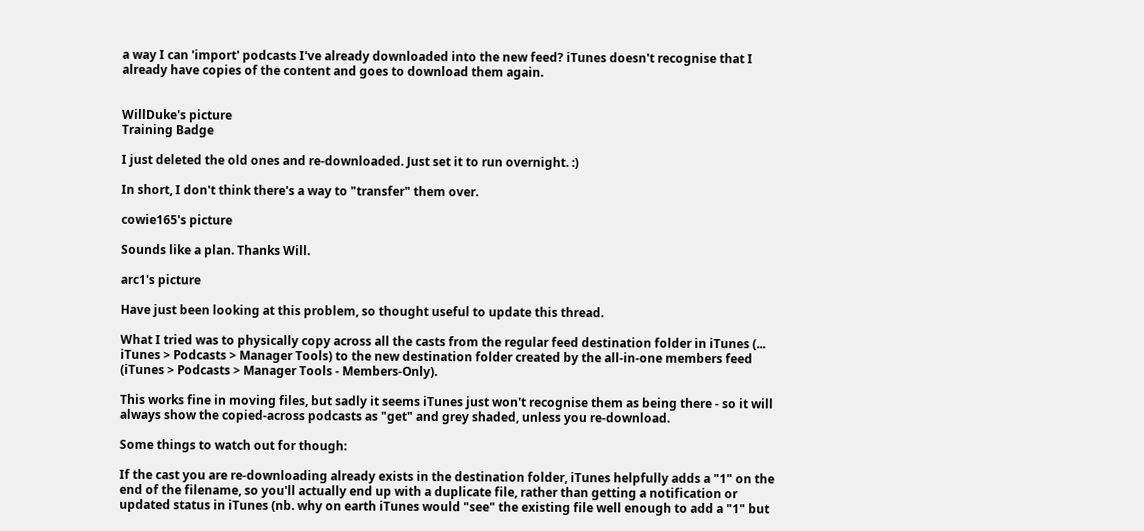a way I can 'import' podcasts I've already downloaded into the new feed? iTunes doesn't recognise that I already have copies of the content and goes to download them again.


WillDuke's picture
Training Badge

I just deleted the old ones and re-downloaded. Just set it to run overnight. :)

In short, I don't think there's a way to "transfer" them over.

cowie165's picture

Sounds like a plan. Thanks Will.

arc1's picture

Have just been looking at this problem, so thought useful to update this thread.

What I tried was to physically copy across all the casts from the regular feed destination folder in iTunes (... iTunes > Podcasts > Manager Tools) to the new destination folder created by the all-in-one members feed (iTunes > Podcasts > Manager Tools - Members-Only).

This works fine in moving files, but sadly it seems iTunes just won't recognise them as being there - so it will always show the copied-across podcasts as "get" and grey shaded, unless you re-download.

Some things to watch out for though:

If the cast you are re-downloading already exists in the destination folder, iTunes helpfully adds a "1" on the end of the filename, so you'll actually end up with a duplicate file, rather than getting a notification or updated status in iTunes (nb. why on earth iTunes would "see" the existing file well enough to add a "1" but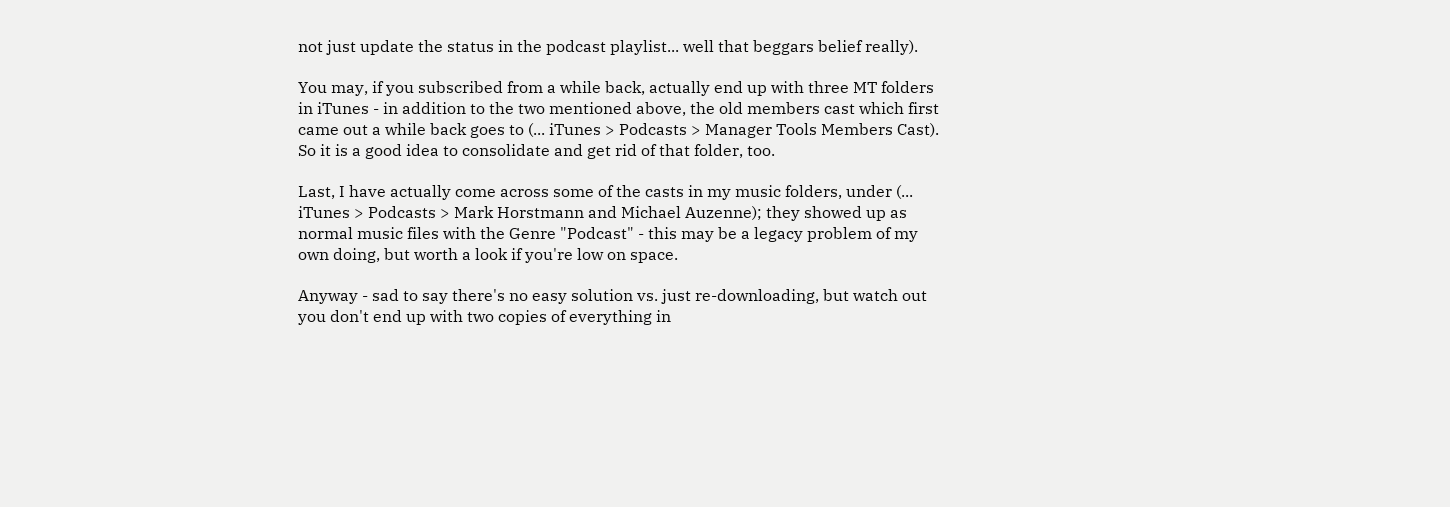not just update the status in the podcast playlist... well that beggars belief really).

You may, if you subscribed from a while back, actually end up with three MT folders in iTunes - in addition to the two mentioned above, the old members cast which first came out a while back goes to (... iTunes > Podcasts > Manager Tools Members Cast). So it is a good idea to consolidate and get rid of that folder, too.

Last, I have actually come across some of the casts in my music folders, under (... iTunes > Podcasts > Mark Horstmann and Michael Auzenne); they showed up as normal music files with the Genre "Podcast" - this may be a legacy problem of my own doing, but worth a look if you're low on space.

Anyway - sad to say there's no easy solution vs. just re-downloading, but watch out you don't end up with two copies of everything in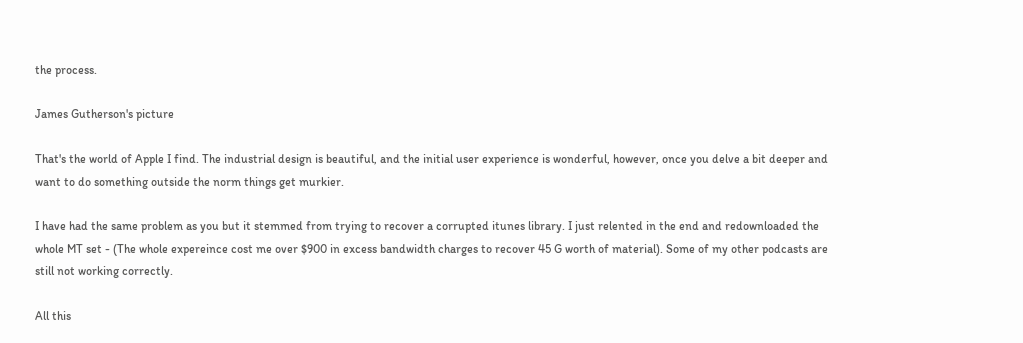the process.

James Gutherson's picture

That's the world of Apple I find. The industrial design is beautiful, and the initial user experience is wonderful, however, once you delve a bit deeper and want to do something outside the norm things get murkier.

I have had the same problem as you but it stemmed from trying to recover a corrupted itunes library. I just relented in the end and redownloaded the whole MT set - (The whole expereince cost me over $900 in excess bandwidth charges to recover 45 G worth of material). Some of my other podcasts are still not working correctly.

All this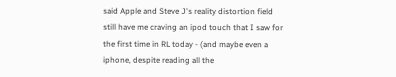said Apple and Steve J's reality distortion field still have me craving an ipod touch that I saw for the first time in RL today - (and maybe even a iphone, despite reading all the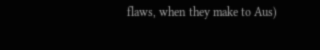flaws, when they make to Aus)